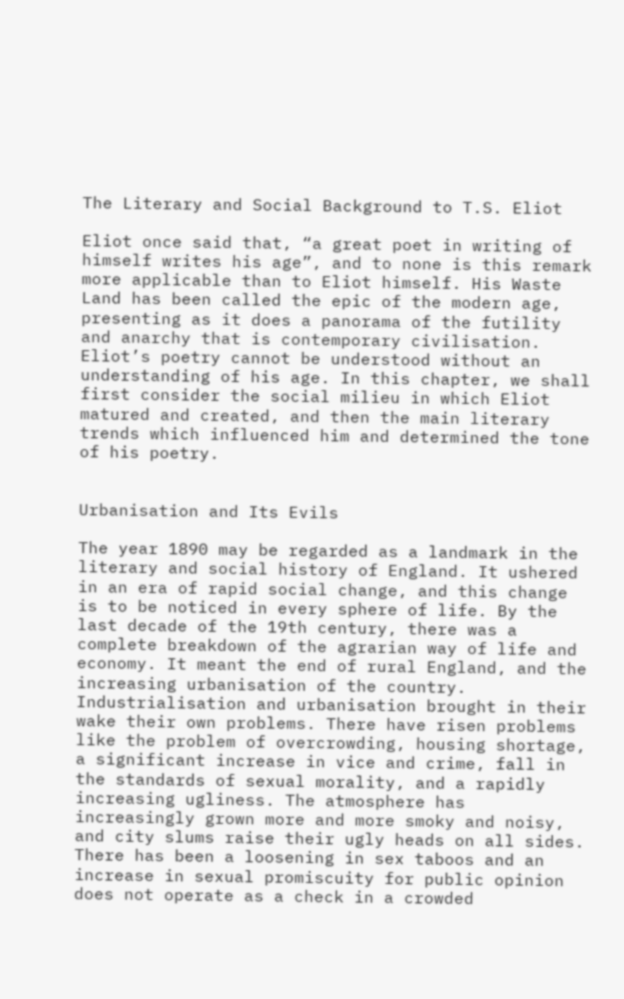The Literary and Social Background to T.S. Eliot

Eliot once said that, “a great poet in writing of himself writes his age”, and to none is this remark more applicable than to Eliot himself. His Waste Land has been called the epic of the modern age, presenting as it does a panorama of the futility and anarchy that is contemporary civilisation. Eliot’s poetry cannot be understood without an understanding of his age. In this chapter, we shall first consider the social milieu in which Eliot matured and created, and then the main literary trends which influenced him and determined the tone of his poetry.


Urbanisation and Its Evils

The year 1890 may be regarded as a landmark in the literary and social history of England. It ushered in an era of rapid social change, and this change is to be noticed in every sphere of life. By the last decade of the 19th century, there was a complete breakdown of the agrarian way of life and economy. It meant the end of rural England, and the increasing urbanisation of the country. Industrialisation and urbanisation brought in their wake their own problems. There have risen problems like the problem of overcrowding, housing shortage, a significant increase in vice and crime, fall in the standards of sexual morality, and a rapidly increasing ugliness. The atmosphere has increasingly grown more and more smoky and noisy, and city slums raise their ugly heads on all sides. There has been a loosening in sex taboos and an increase in sexual promiscuity for public opinion does not operate as a check in a crowded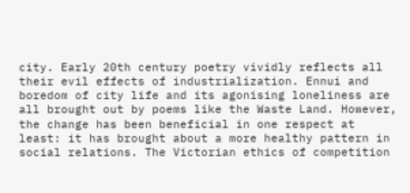city. Early 20th century poetry vividly reflects all their evil effects of industrialization. Ennui and boredom of city life and its agonising loneliness are all brought out by poems like the Waste Land. However, the change has been beneficial in one respect at least: it has brought about a more healthy pattern in social relations. The Victorian ethics of competition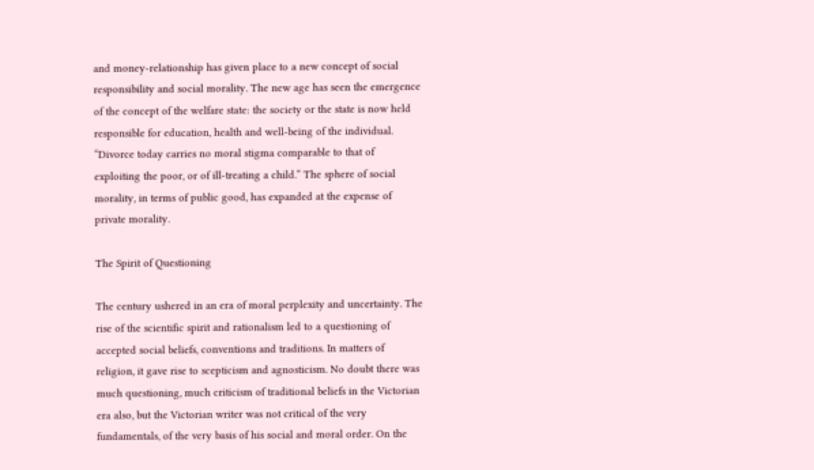and money-relationship has given place to a new concept of social responsibility and social morality. The new age has seen the emergence of the concept of the welfare state: the society or the state is now held responsible for education, health and well-being of the individual. “Divorce today carries no moral stigma comparable to that of exploiting the poor, or of ill-treating a child.” The sphere of social morality, in terms of public good, has expanded at the expense of private morality.

The Spirit of Questioning

The century ushered in an era of moral perplexity and uncertainty. The rise of the scientific spirit and rationalism led to a questioning of accepted social beliefs, conventions and traditions. In matters of religion, it gave rise to scepticism and agnosticism. No doubt there was much questioning, much criticism of traditional beliefs in the Victorian era also, but the Victorian writer was not critical of the very fundamentals, of the very basis of his social and moral order. On the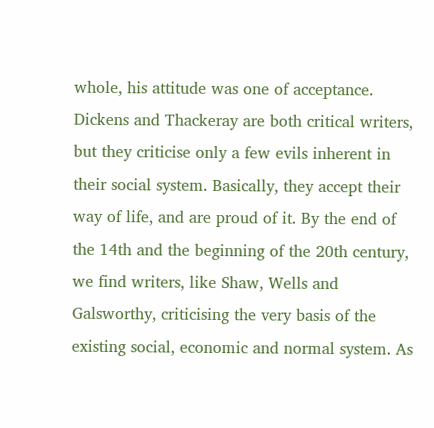whole, his attitude was one of acceptance. Dickens and Thackeray are both critical writers, but they criticise only a few evils inherent in their social system. Basically, they accept their way of life, and are proud of it. By the end of the 14th and the beginning of the 20th century, we find writers, like Shaw, Wells and Galsworthy, criticising the very basis of the existing social, economic and normal system. As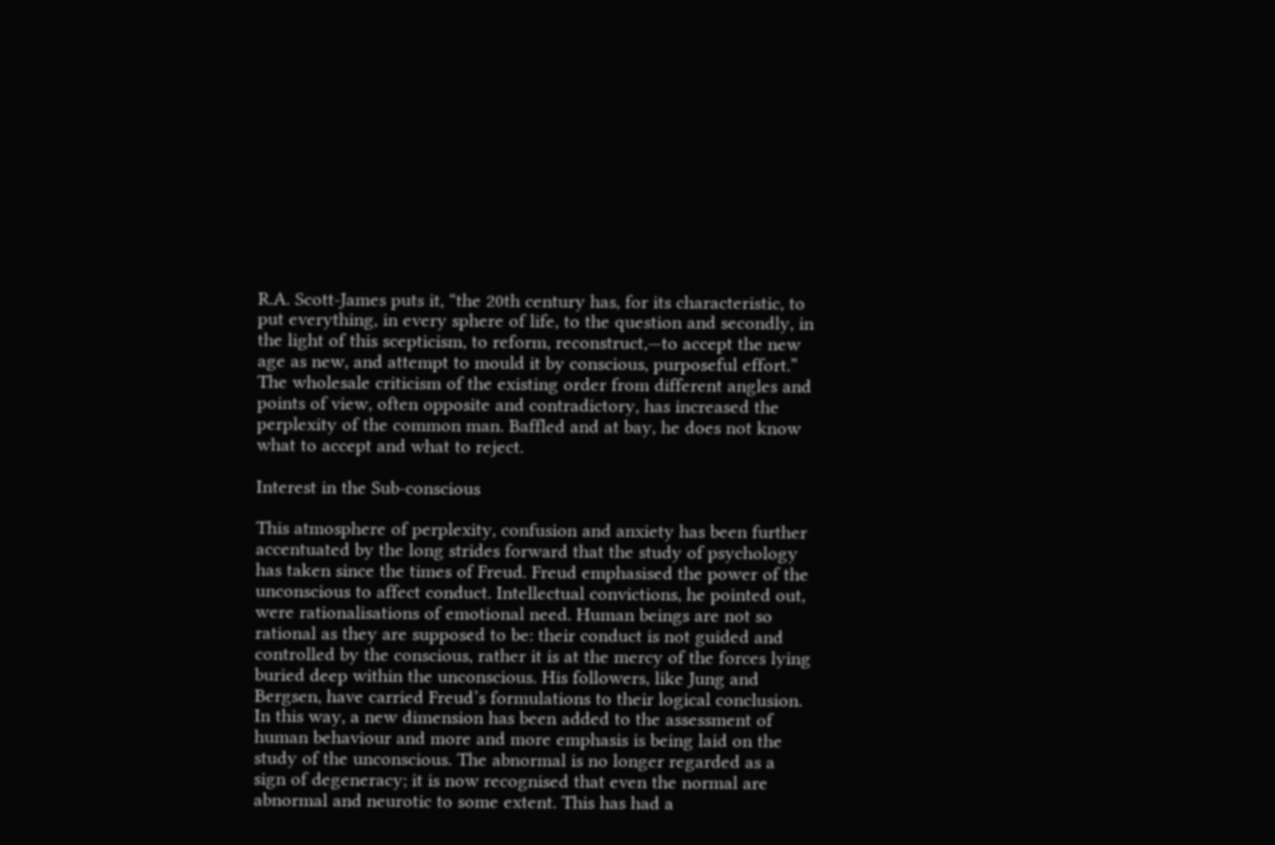R.A. Scott-James puts it, “the 20th century has, for its characteristic, to put everything, in every sphere of life, to the question and secondly, in the light of this scepticism, to reform, reconstruct,—to accept the new age as new, and attempt to mould it by conscious, purposeful effort.” The wholesale criticism of the existing order from different angles and points of view, often opposite and contradictory, has increased the perplexity of the common man. Baffled and at bay, he does not know what to accept and what to reject.

Interest in the Sub-conscious

This atmosphere of perplexity, confusion and anxiety has been further accentuated by the long strides forward that the study of psychology has taken since the times of Freud. Freud emphasised the power of the unconscious to affect conduct. Intellectual convictions, he pointed out, were rationalisations of emotional need. Human beings are not so rational as they are supposed to be: their conduct is not guided and controlled by the conscious, rather it is at the mercy of the forces lying buried deep within the unconscious. His followers, like Jung and Bergsen, have carried Freud’s formulations to their logical conclusion. In this way, a new dimension has been added to the assessment of human behaviour and more and more emphasis is being laid on the study of the unconscious. The abnormal is no longer regarded as a sign of degeneracy; it is now recognised that even the normal are abnormal and neurotic to some extent. This has had a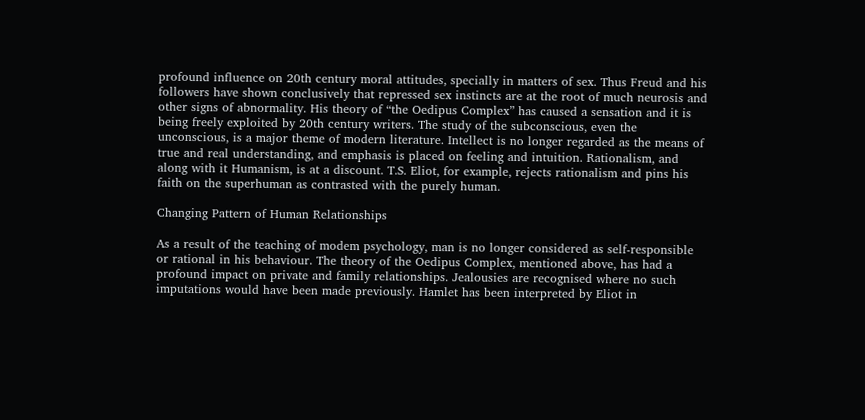profound influence on 20th century moral attitudes, specially in matters of sex. Thus Freud and his followers have shown conclusively that repressed sex instincts are at the root of much neurosis and other signs of abnormality. His theory of “the Oedipus Complex” has caused a sensation and it is being freely exploited by 20th century writers. The study of the subconscious, even the unconscious, is a major theme of modern literature. Intellect is no longer regarded as the means of true and real understanding, and emphasis is placed on feeling and intuition. Rationalism, and along with it Humanism, is at a discount. T.S. Eliot, for example, rejects rationalism and pins his faith on the superhuman as contrasted with the purely human.

Changing Pattern of Human Relationships

As a result of the teaching of modem psychology, man is no longer considered as self-responsible or rational in his behaviour. The theory of the Oedipus Complex, mentioned above, has had a profound impact on private and family relationships. Jealousies are recognised where no such imputations would have been made previously. Hamlet has been interpreted by Eliot in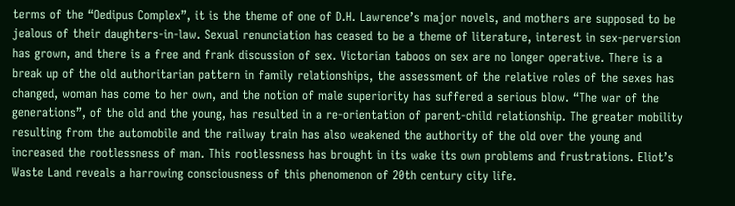terms of the “Oedipus Complex”, it is the theme of one of D.H. Lawrence’s major novels, and mothers are supposed to be jealous of their daughters-in-law. Sexual renunciation has ceased to be a theme of literature, interest in sex-perversion has grown, and there is a free and frank discussion of sex. Victorian taboos on sex are no longer operative. There is a break up of the old authoritarian pattern in family relationships, the assessment of the relative roles of the sexes has changed, woman has come to her own, and the notion of male superiority has suffered a serious blow. “The war of the generations”, of the old and the young, has resulted in a re-orientation of parent-child relationship. The greater mobility resulting from the automobile and the railway train has also weakened the authority of the old over the young and increased the rootlessness of man. This rootlessness has brought in its wake its own problems and frustrations. Eliot’s Waste Land reveals a harrowing consciousness of this phenomenon of 20th century city life.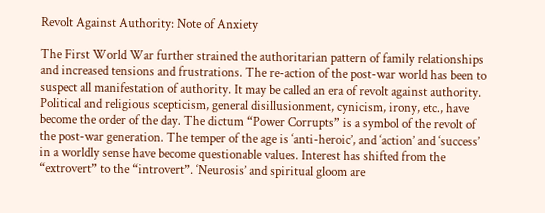Revolt Against Authority: Note of Anxiety

The First World War further strained the authoritarian pattern of family relationships and increased tensions and frustrations. The re-action of the post-war world has been to suspect all manifestation of authority. It may be called an era of revolt against authority. Political and religious scepticism, general disillusionment, cynicism, irony, etc., have become the order of the day. The dictum “Power Corrupts” is a symbol of the revolt of the post-war generation. The temper of the age is ‘anti-heroic’, and ‘action’ and ‘success’ in a worldly sense have become questionable values. Interest has shifted from the “extrovert” to the “introvert”. ‘Neurosis’ and spiritual gloom are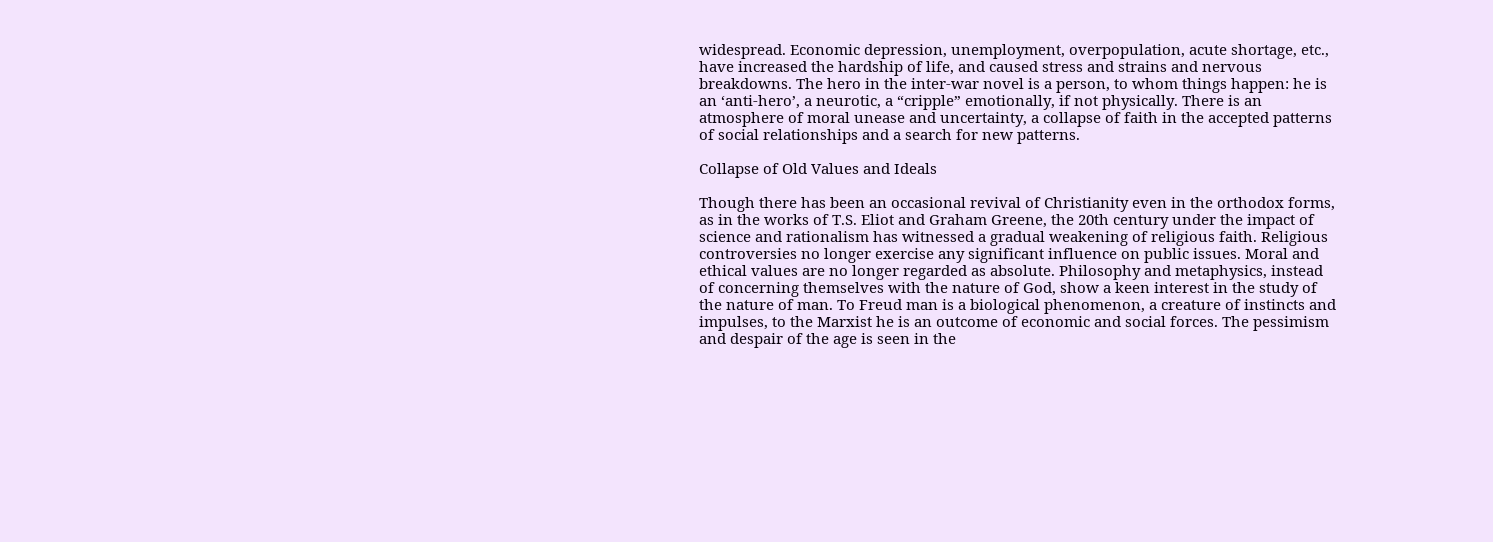widespread. Economic depression, unemployment, overpopulation, acute shortage, etc., have increased the hardship of life, and caused stress and strains and nervous breakdowns. The hero in the inter-war novel is a person, to whom things happen: he is an ‘anti-hero’, a neurotic, a “cripple” emotionally, if not physically. There is an atmosphere of moral unease and uncertainty, a collapse of faith in the accepted patterns of social relationships and a search for new patterns.

Collapse of Old Values and Ideals

Though there has been an occasional revival of Christianity even in the orthodox forms, as in the works of T.S. Eliot and Graham Greene, the 20th century under the impact of science and rationalism has witnessed a gradual weakening of religious faith. Religious controversies no longer exercise any significant influence on public issues. Moral and ethical values are no longer regarded as absolute. Philosophy and metaphysics, instead of concerning themselves with the nature of God, show a keen interest in the study of the nature of man. To Freud man is a biological phenomenon, a creature of instincts and impulses, to the Marxist he is an outcome of economic and social forces. The pessimism and despair of the age is seen in the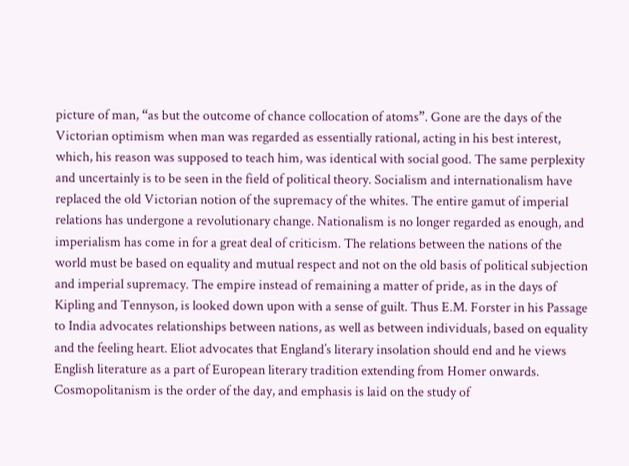picture of man, “as but the outcome of chance collocation of atoms”. Gone are the days of the Victorian optimism when man was regarded as essentially rational, acting in his best interest, which, his reason was supposed to teach him, was identical with social good. The same perplexity and uncertainly is to be seen in the field of political theory. Socialism and internationalism have replaced the old Victorian notion of the supremacy of the whites. The entire gamut of imperial relations has undergone a revolutionary change. Nationalism is no longer regarded as enough, and imperialism has come in for a great deal of criticism. The relations between the nations of the world must be based on equality and mutual respect and not on the old basis of political subjection and imperial supremacy. The empire instead of remaining a matter of pride, as in the days of Kipling and Tennyson, is looked down upon with a sense of guilt. Thus E.M. Forster in his Passage to India advocates relationships between nations, as well as between individuals, based on equality and the feeling heart. Eliot advocates that England’s literary insolation should end and he views English literature as a part of European literary tradition extending from Homer onwards. Cosmopolitanism is the order of the day, and emphasis is laid on the study of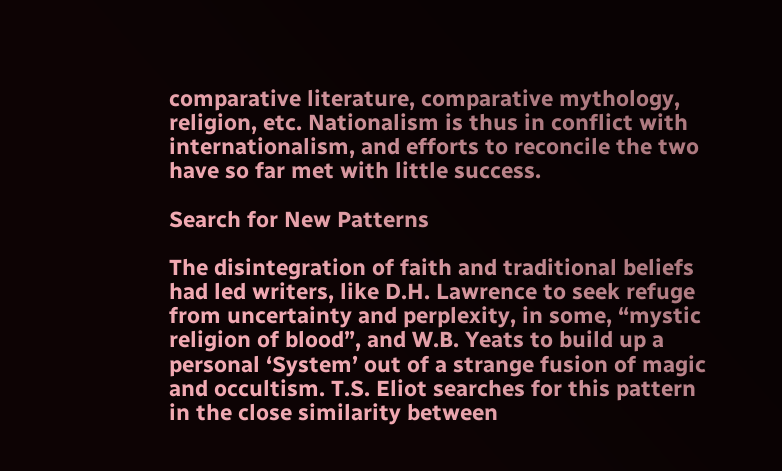comparative literature, comparative mythology, religion, etc. Nationalism is thus in conflict with internationalism, and efforts to reconcile the two have so far met with little success.

Search for New Patterns

The disintegration of faith and traditional beliefs had led writers, like D.H. Lawrence to seek refuge from uncertainty and perplexity, in some, “mystic religion of blood”, and W.B. Yeats to build up a personal ‘System’ out of a strange fusion of magic and occultism. T.S. Eliot searches for this pattern in the close similarity between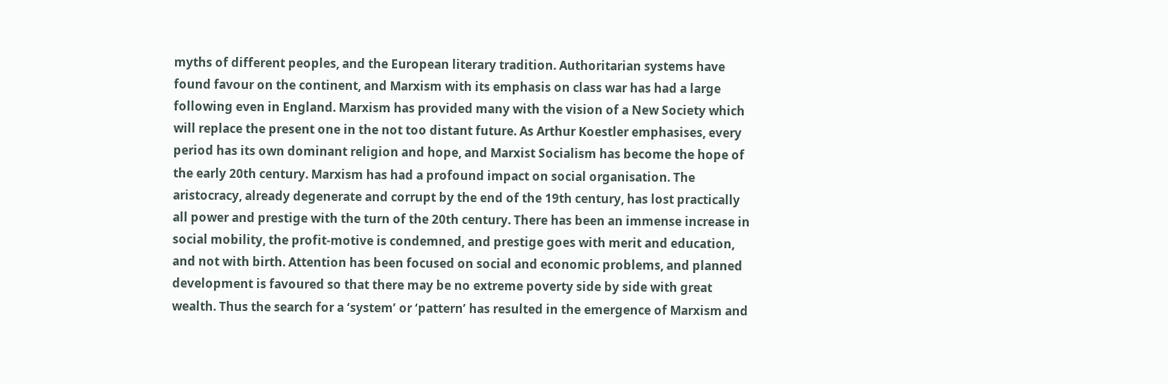myths of different peoples, and the European literary tradition. Authoritarian systems have found favour on the continent, and Marxism with its emphasis on class war has had a large following even in England. Marxism has provided many with the vision of a New Society which will replace the present one in the not too distant future. As Arthur Koestler emphasises, every period has its own dominant religion and hope, and Marxist Socialism has become the hope of the early 20th century. Marxism has had a profound impact on social organisation. The aristocracy, already degenerate and corrupt by the end of the 19th century, has lost practically all power and prestige with the turn of the 20th century. There has been an immense increase in social mobility, the profit-motive is condemned, and prestige goes with merit and education, and not with birth. Attention has been focused on social and economic problems, and planned development is favoured so that there may be no extreme poverty side by side with great wealth. Thus the search for a ‘system’ or ‘pattern’ has resulted in the emergence of Marxism and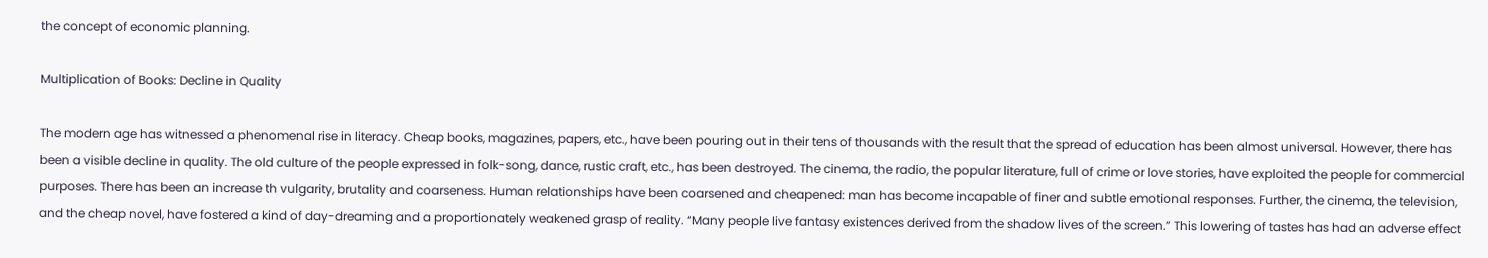the concept of economic planning.

Multiplication of Books: Decline in Quality

The modern age has witnessed a phenomenal rise in literacy. Cheap books, magazines, papers, etc., have been pouring out in their tens of thousands with the result that the spread of education has been almost universal. However, there has been a visible decline in quality. The old culture of the people expressed in folk-song, dance, rustic craft, etc., has been destroyed. The cinema, the radio, the popular literature, full of crime or love stories, have exploited the people for commercial purposes. There has been an increase th vulgarity, brutality and coarseness. Human relationships have been coarsened and cheapened: man has become incapable of finer and subtle emotional responses. Further, the cinema, the television, and the cheap novel, have fostered a kind of day-dreaming and a proportionately weakened grasp of reality. “Many people live fantasy existences derived from the shadow lives of the screen.” This lowering of tastes has had an adverse effect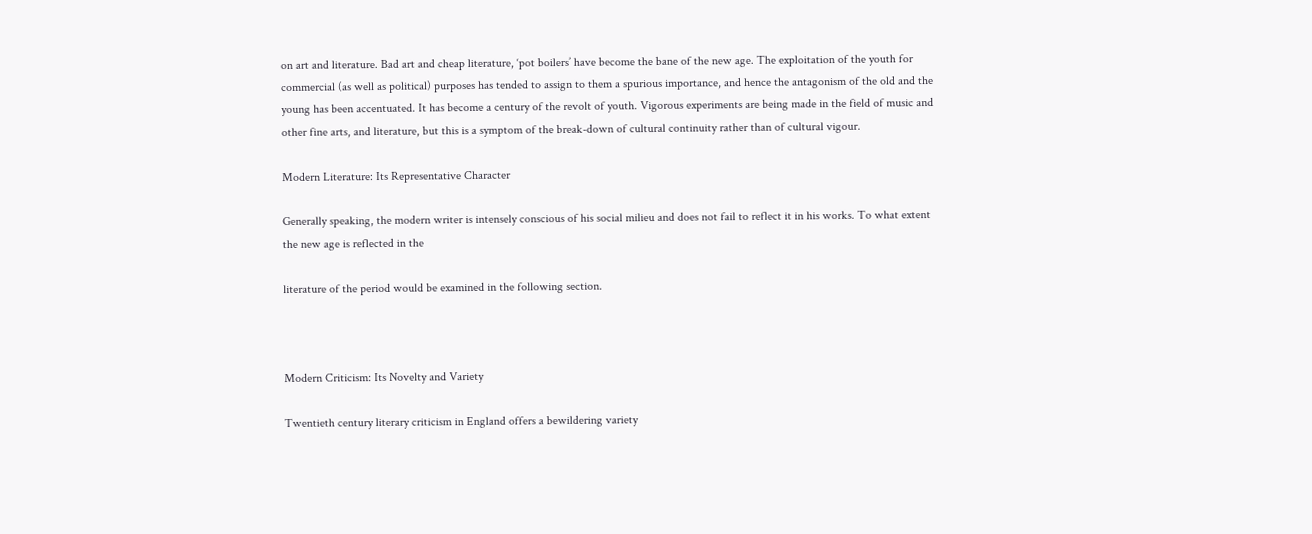on art and literature. Bad art and cheap literature, ‘pot boilers’ have become the bane of the new age. The exploitation of the youth for commercial (as well as political) purposes has tended to assign to them a spurious importance, and hence the antagonism of the old and the young has been accentuated. It has become a century of the revolt of youth. Vigorous experiments are being made in the field of music and other fine arts, and literature, but this is a symptom of the break-down of cultural continuity rather than of cultural vigour.

Modern Literature: Its Representative Character

Generally speaking, the modern writer is intensely conscious of his social milieu and does not fail to reflect it in his works. To what extent the new age is reflected in the

literature of the period would be examined in the following section.



Modern Criticism: Its Novelty and Variety

Twentieth century literary criticism in England offers a bewildering variety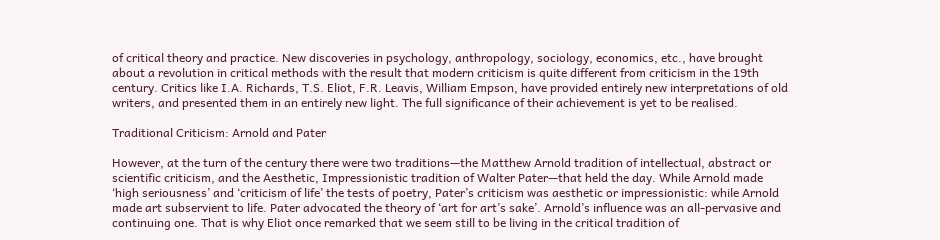of critical theory and practice. New discoveries in psychology, anthropology, sociology, economics, etc., have brought about a revolution in critical methods with the result that modern criticism is quite different from criticism in the 19th century. Critics like I.A. Richards, T.S. Eliot, F.R. Leavis, William Empson, have provided entirely new interpretations of old writers, and presented them in an entirely new light. The full significance of their achievement is yet to be realised.

Traditional Criticism: Arnold and Pater

However, at the turn of the century there were two traditions—the Matthew Arnold tradition of intellectual, abstract or scientific criticism, and the Aesthetic, Impressionistic tradition of Walter Pater—that held the day. While Arnold made ‘high seriousness’ and ‘criticism of life’ the tests of poetry, Pater’s criticism was aesthetic or impressionistic: while Arnold made art subservient to life. Pater advocated the theory of ‘art for art’s sake’. Arnold’s influence was an all-pervasive and continuing one. That is why Eliot once remarked that we seem still to be living in the critical tradition of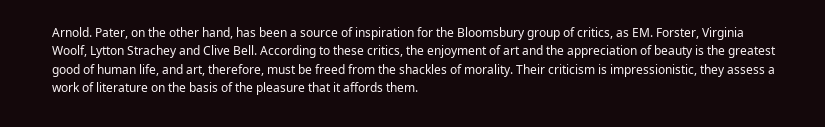Arnold. Pater, on the other hand, has been a source of inspiration for the Bloomsbury group of critics, as EM. Forster, Virginia Woolf, Lytton Strachey and Clive Bell. According to these critics, the enjoyment of art and the appreciation of beauty is the greatest good of human life, and art, therefore, must be freed from the shackles of morality. Their criticism is impressionistic, they assess a work of literature on the basis of the pleasure that it affords them.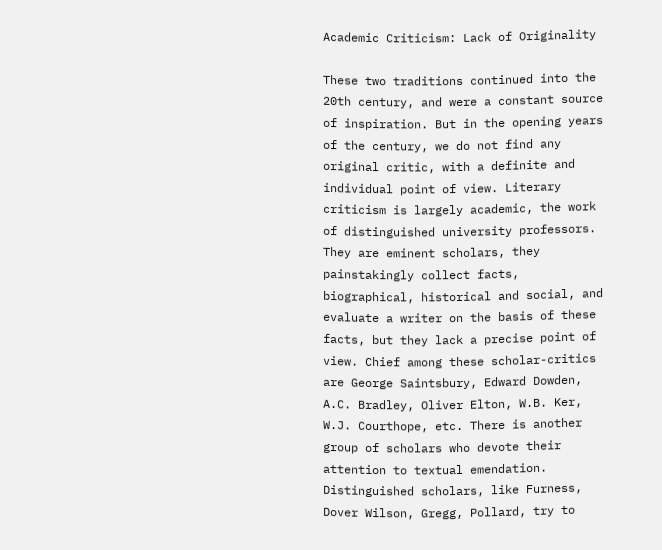Academic Criticism: Lack of Originality

These two traditions continued into the 20th century, and were a constant source of inspiration. But in the opening years of the century, we do not find any original critic, with a definite and individual point of view. Literary criticism is largely academic, the work of distinguished university professors. They are eminent scholars, they painstakingly collect facts, biographical, historical and social, and evaluate a writer on the basis of these facts, but they lack a precise point of view. Chief among these scholar-critics are George Saintsbury, Edward Dowden, A.C. Bradley, Oliver Elton, W.B. Ker, W.J. Courthope, etc. There is another group of scholars who devote their attention to textual emendation. Distinguished scholars, like Furness, Dover Wilson, Gregg, Pollard, try to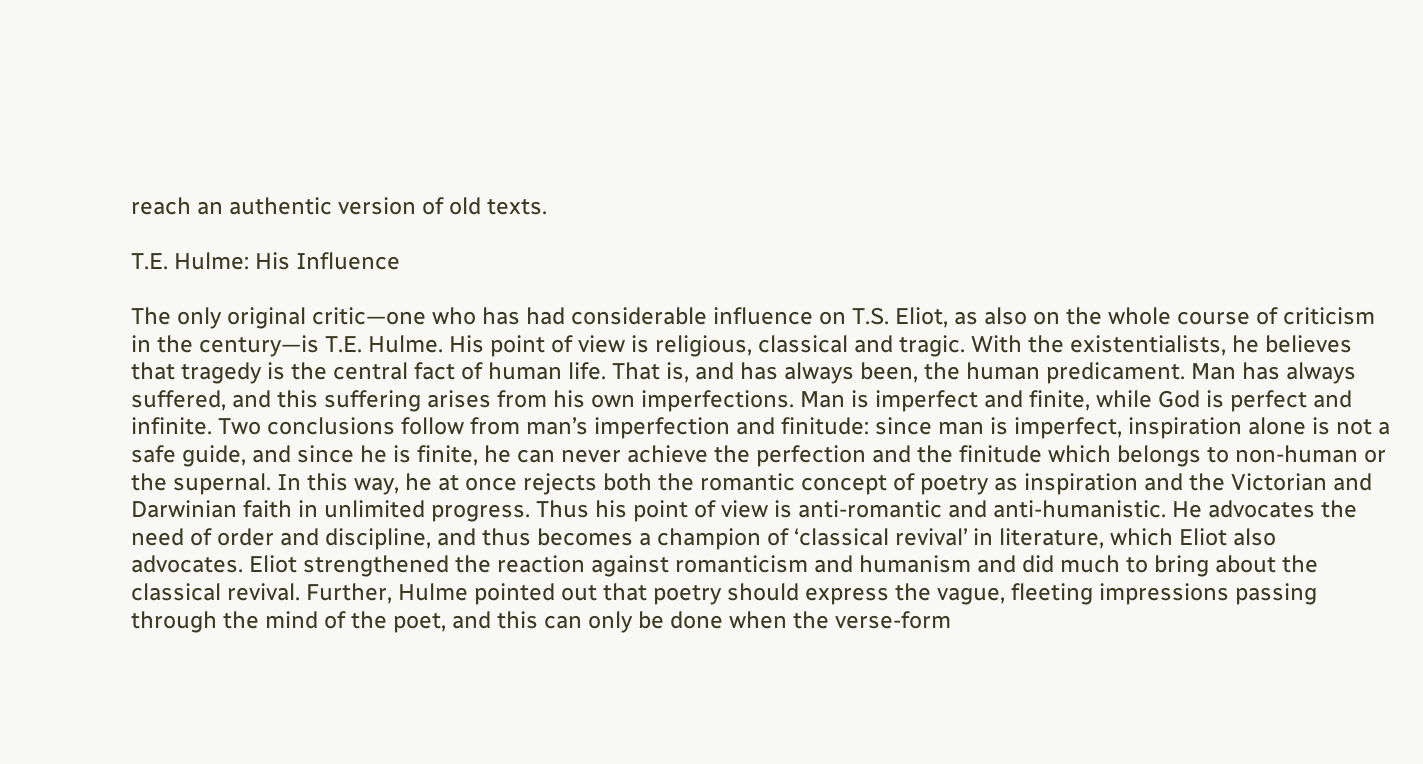reach an authentic version of old texts.

T.E. Hulme: His Influence

The only original critic—one who has had considerable influence on T.S. Eliot, as also on the whole course of criticism in the century—is T.E. Hulme. His point of view is religious, classical and tragic. With the existentialists, he believes that tragedy is the central fact of human life. That is, and has always been, the human predicament. Man has always suffered, and this suffering arises from his own imperfections. Man is imperfect and finite, while God is perfect and infinite. Two conclusions follow from man’s imperfection and finitude: since man is imperfect, inspiration alone is not a safe guide, and since he is finite, he can never achieve the perfection and the finitude which belongs to non-human or the supernal. In this way, he at once rejects both the romantic concept of poetry as inspiration and the Victorian and Darwinian faith in unlimited progress. Thus his point of view is anti-romantic and anti-humanistic. He advocates the need of order and discipline, and thus becomes a champion of ‘classical revival’ in literature, which Eliot also advocates. Eliot strengthened the reaction against romanticism and humanism and did much to bring about the classical revival. Further, Hulme pointed out that poetry should express the vague, fleeting impressions passing through the mind of the poet, and this can only be done when the verse-form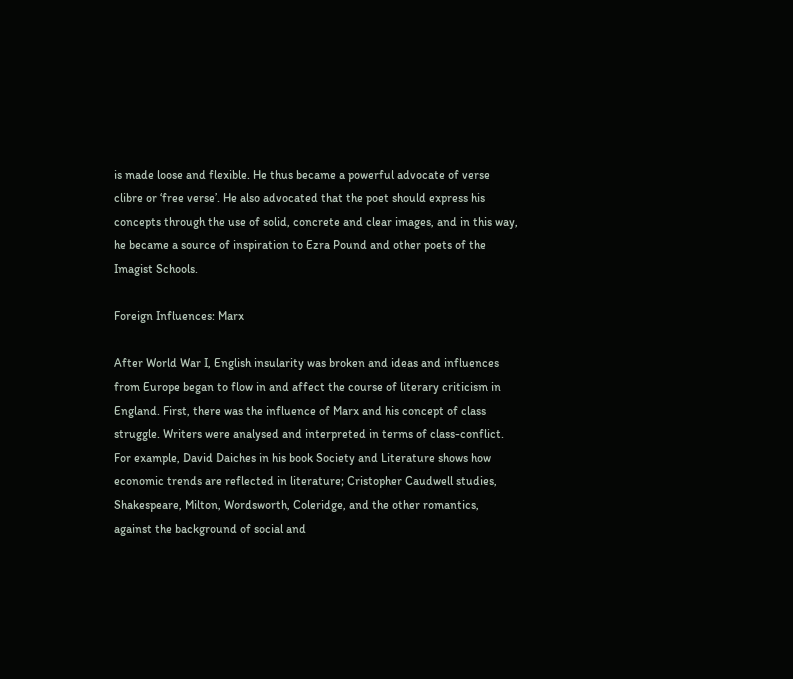is made loose and flexible. He thus became a powerful advocate of verse clibre or ‘free verse’. He also advocated that the poet should express his concepts through the use of solid, concrete and clear images, and in this way, he became a source of inspiration to Ezra Pound and other poets of the Imagist Schools.

Foreign Influences: Marx

After World War I, English insularity was broken and ideas and influences from Europe began to flow in and affect the course of literary criticism in England. First, there was the influence of Marx and his concept of class struggle. Writers were analysed and interpreted in terms of class-conflict. For example, David Daiches in his book Society and Literature shows how economic trends are reflected in literature; Cristopher Caudwell studies, Shakespeare, Milton, Wordsworth, Coleridge, and the other romantics, against the background of social and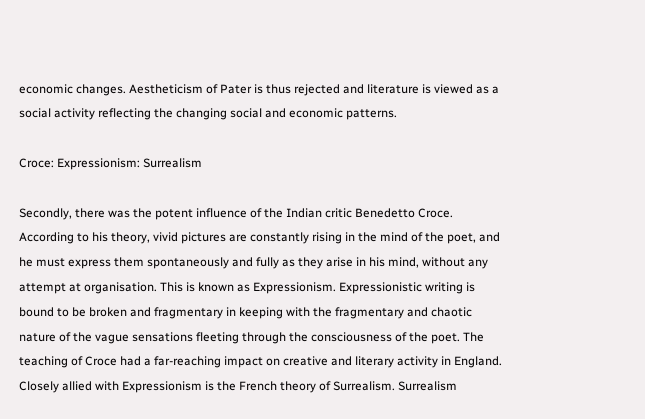economic changes. Aestheticism of Pater is thus rejected and literature is viewed as a social activity reflecting the changing social and economic patterns.

Croce: Expressionism: Surrealism

Secondly, there was the potent influence of the Indian critic Benedetto Croce. According to his theory, vivid pictures are constantly rising in the mind of the poet, and he must express them spontaneously and fully as they arise in his mind, without any attempt at organisation. This is known as Expressionism. Expressionistic writing is bound to be broken and fragmentary in keeping with the fragmentary and chaotic nature of the vague sensations fleeting through the consciousness of the poet. The teaching of Croce had a far-reaching impact on creative and literary activity in England. Closely allied with Expressionism is the French theory of Surrealism. Surrealism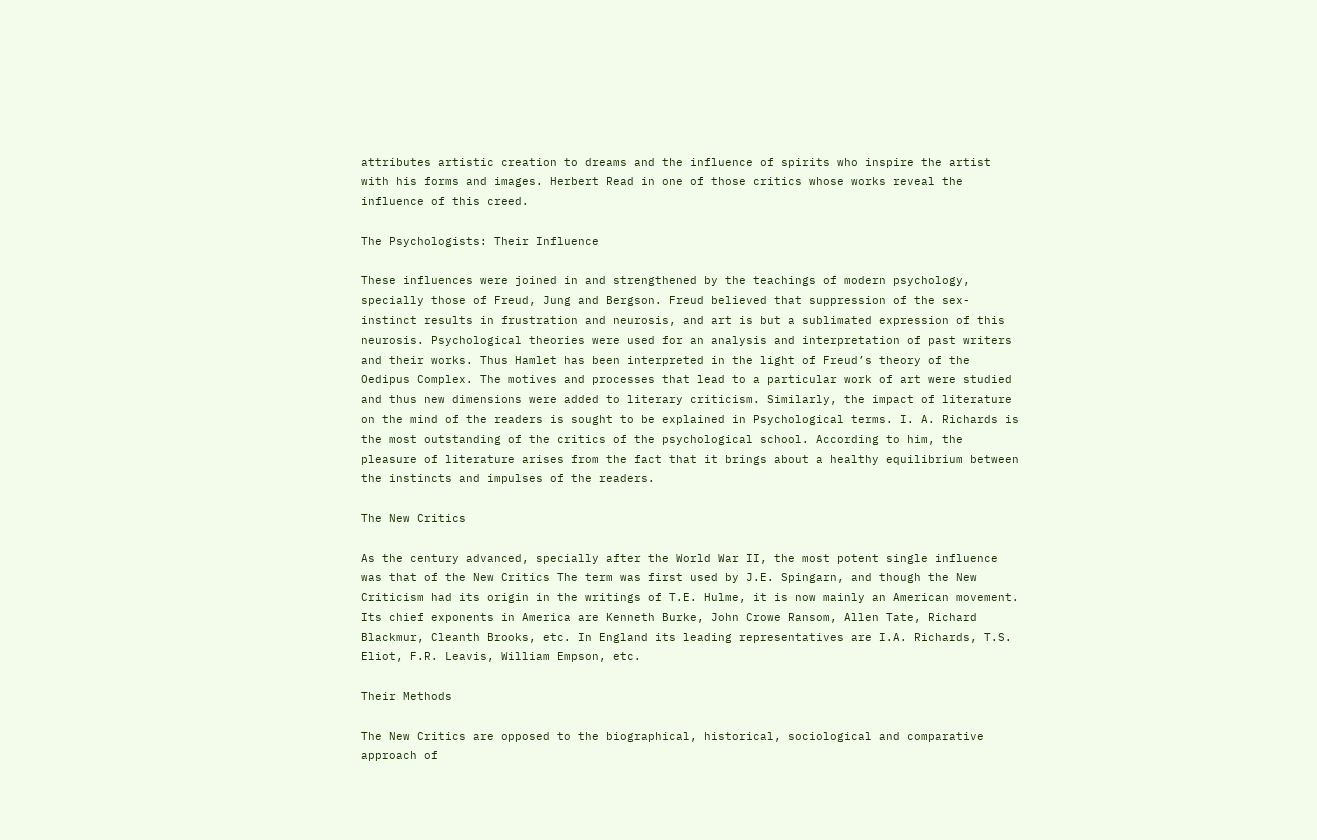attributes artistic creation to dreams and the influence of spirits who inspire the artist with his forms and images. Herbert Read in one of those critics whose works reveal the influence of this creed.

The Psychologists: Their Influence

These influences were joined in and strengthened by the teachings of modern psychology, specially those of Freud, Jung and Bergson. Freud believed that suppression of the sex-instinct results in frustration and neurosis, and art is but a sublimated expression of this neurosis. Psychological theories were used for an analysis and interpretation of past writers and their works. Thus Hamlet has been interpreted in the light of Freud’s theory of the Oedipus Complex. The motives and processes that lead to a particular work of art were studied and thus new dimensions were added to literary criticism. Similarly, the impact of literature on the mind of the readers is sought to be explained in Psychological terms. I. A. Richards is the most outstanding of the critics of the psychological school. According to him, the pleasure of literature arises from the fact that it brings about a healthy equilibrium between the instincts and impulses of the readers.

The New Critics

As the century advanced, specially after the World War II, the most potent single influence was that of the New Critics The term was first used by J.E. Spingarn, and though the New Criticism had its origin in the writings of T.E. Hulme, it is now mainly an American movement. Its chief exponents in America are Kenneth Burke, John Crowe Ransom, Allen Tate, Richard Blackmur, Cleanth Brooks, etc. In England its leading representatives are I.A. Richards, T.S. Eliot, F.R. Leavis, William Empson, etc.

Their Methods

The New Critics are opposed to the biographical, historical, sociological and comparative approach of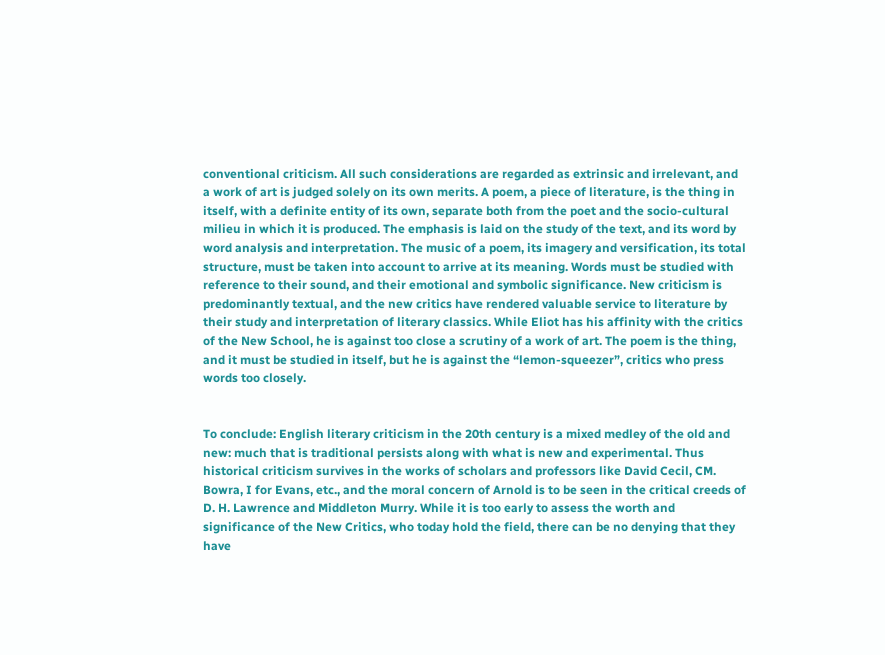conventional criticism. All such considerations are regarded as extrinsic and irrelevant, and a work of art is judged solely on its own merits. A poem, a piece of literature, is the thing in itself, with a definite entity of its own, separate both from the poet and the socio-cultural milieu in which it is produced. The emphasis is laid on the study of the text, and its word by word analysis and interpretation. The music of a poem, its imagery and versification, its total structure, must be taken into account to arrive at its meaning. Words must be studied with reference to their sound, and their emotional and symbolic significance. New criticism is predominantly textual, and the new critics have rendered valuable service to literature by their study and interpretation of literary classics. While Eliot has his affinity with the critics of the New School, he is against too close a scrutiny of a work of art. The poem is the thing, and it must be studied in itself, but he is against the “lemon-squeezer”, critics who press words too closely.


To conclude: English literary criticism in the 20th century is a mixed medley of the old and new: much that is traditional persists along with what is new and experimental. Thus historical criticism survives in the works of scholars and professors like David Cecil, CM. Bowra, I for Evans, etc., and the moral concern of Arnold is to be seen in the critical creeds of D. H. Lawrence and Middleton Murry. While it is too early to assess the worth and significance of the New Critics, who today hold the field, there can be no denying that they have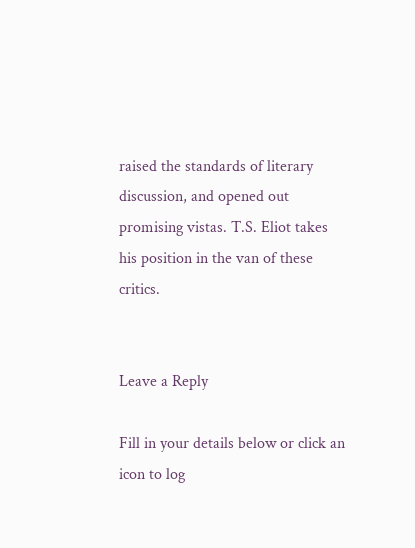raised the standards of literary discussion, and opened out promising vistas. T.S. Eliot takes his position in the van of these critics.


Leave a Reply

Fill in your details below or click an icon to log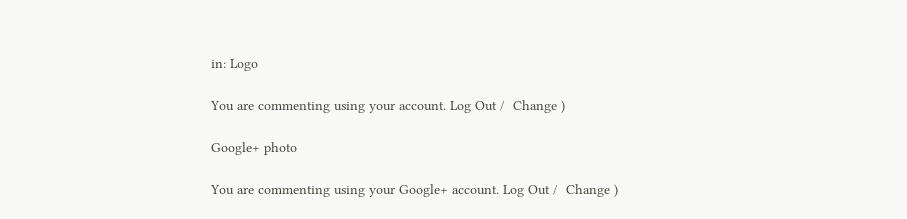in: Logo

You are commenting using your account. Log Out /  Change )

Google+ photo

You are commenting using your Google+ account. Log Out /  Change )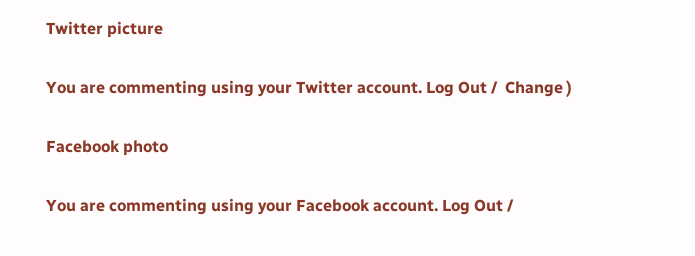Twitter picture

You are commenting using your Twitter account. Log Out /  Change )

Facebook photo

You are commenting using your Facebook account. Log Out /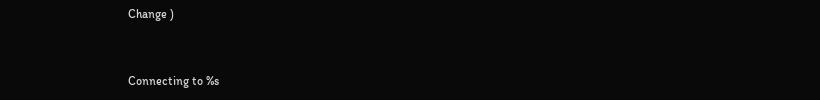Change )


Connecting to %s